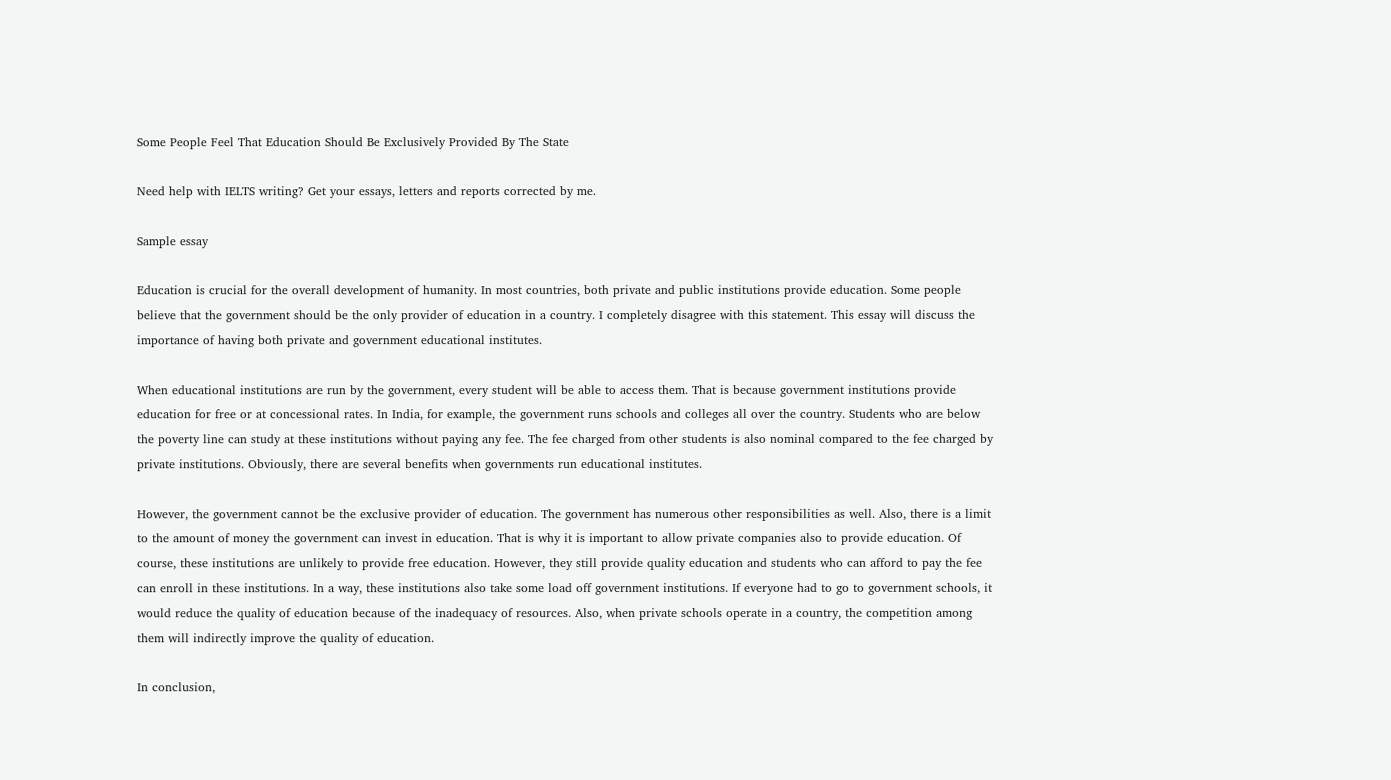Some People Feel That Education Should Be Exclusively Provided By The State

Need help with IELTS writing? Get your essays, letters and reports corrected by me.

Sample essay

Education is crucial for the overall development of humanity. In most countries, both private and public institutions provide education. Some people believe that the government should be the only provider of education in a country. I completely disagree with this statement. This essay will discuss the importance of having both private and government educational institutes.

When educational institutions are run by the government, every student will be able to access them. That is because government institutions provide education for free or at concessional rates. In India, for example, the government runs schools and colleges all over the country. Students who are below the poverty line can study at these institutions without paying any fee. The fee charged from other students is also nominal compared to the fee charged by private institutions. Obviously, there are several benefits when governments run educational institutes.

However, the government cannot be the exclusive provider of education. The government has numerous other responsibilities as well. Also, there is a limit to the amount of money the government can invest in education. That is why it is important to allow private companies also to provide education. Of course, these institutions are unlikely to provide free education. However, they still provide quality education and students who can afford to pay the fee can enroll in these institutions. In a way, these institutions also take some load off government institutions. If everyone had to go to government schools, it would reduce the quality of education because of the inadequacy of resources. Also, when private schools operate in a country, the competition among them will indirectly improve the quality of education.

In conclusion,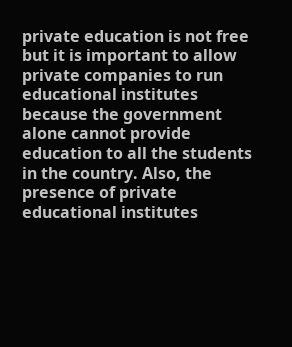private education is not free but it is important to allow private companies to run educational institutes because the government alone cannot provide education to all the students in the country. Also, the presence of private educational institutes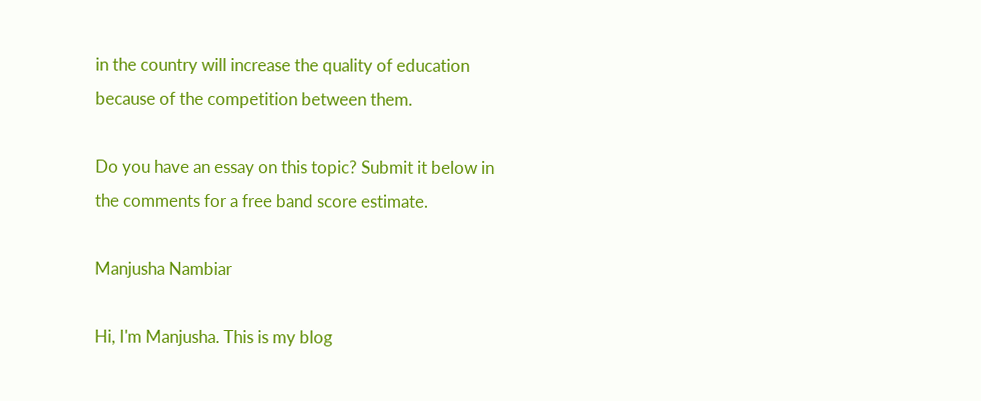in the country will increase the quality of education because of the competition between them.

Do you have an essay on this topic? Submit it below in the comments for a free band score estimate.

Manjusha Nambiar

Hi, I'm Manjusha. This is my blog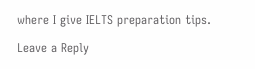where I give IELTS preparation tips.

Leave a Reply